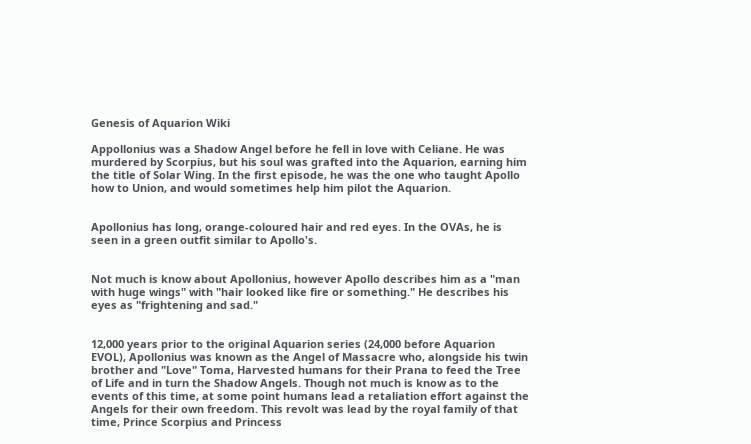Genesis of Aquarion Wiki

Appollonius was a Shadow Angel before he fell in love with Celiane. He was murdered by Scorpius, but his soul was grafted into the Aquarion, earning him the title of Solar Wing. In the first episode, he was the one who taught Apollo how to Union, and would sometimes help him pilot the Aquarion.


Apollonius has long, orange-coloured hair and red eyes. In the OVAs, he is seen in a green outfit similar to Apollo's.


Not much is know about Apollonius, however Apollo describes him as a "man with huge wings" with "hair looked like fire or something." He describes his eyes as "frightening and sad."


12,000 years prior to the original Aquarion series (24,000 before Aquarion EVOL), Apollonius was known as the Angel of Massacre who, alongside his twin brother and "Love" Toma, Harvested humans for their Prana to feed the Tree of Life and in turn the Shadow Angels. Though not much is know as to the events of this time, at some point humans lead a retaliation effort against the Angels for their own freedom. This revolt was lead by the royal family of that time, Prince Scorpius and Princess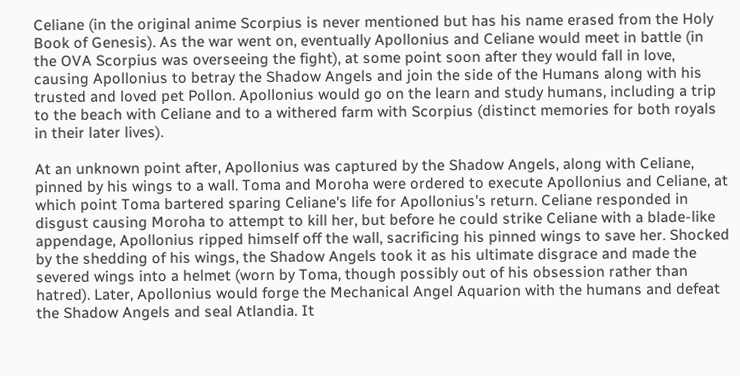Celiane (in the original anime Scorpius is never mentioned but has his name erased from the Holy Book of Genesis). As the war went on, eventually Apollonius and Celiane would meet in battle (in the OVA Scorpius was overseeing the fight), at some point soon after they would fall in love, causing Apollonius to betray the Shadow Angels and join the side of the Humans along with his trusted and loved pet Pollon. Apollonius would go on the learn and study humans, including a trip to the beach with Celiane and to a withered farm with Scorpius (distinct memories for both royals in their later lives).

At an unknown point after, Apollonius was captured by the Shadow Angels, along with Celiane, pinned by his wings to a wall. Toma and Moroha were ordered to execute Apollonius and Celiane, at which point Toma bartered sparing Celiane's life for Apollonius's return. Celiane responded in disgust causing Moroha to attempt to kill her, but before he could strike Celiane with a blade-like appendage, Apollonius ripped himself off the wall, sacrificing his pinned wings to save her. Shocked by the shedding of his wings, the Shadow Angels took it as his ultimate disgrace and made the severed wings into a helmet (worn by Toma, though possibly out of his obsession rather than hatred). Later, Apollonius would forge the Mechanical Angel Aquarion with the humans and defeat the Shadow Angels and seal Atlandia. It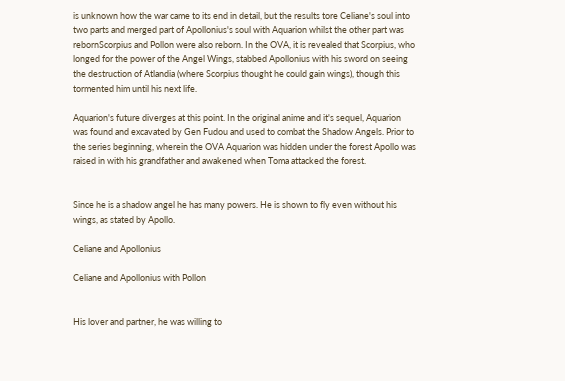is unknown how the war came to its end in detail, but the results tore Celiane's soul into two parts and merged part of Apollonius's soul with Aquarion whilst the other part was rebornScorpius and Pollon were also reborn. In the OVA, it is revealed that Scorpius, who longed for the power of the Angel Wings, stabbed Apollonius with his sword on seeing the destruction of Atlandia (where Scorpius thought he could gain wings), though this tormented him until his next life.

Aquarion's future diverges at this point. In the original anime and it's sequel, Aquarion was found and excavated by Gen Fudou and used to combat the Shadow Angels. Prior to the series beginning, wherein the OVA Aquarion was hidden under the forest Apollo was raised in with his grandfather and awakened when Toma attacked the forest.


Since he is a shadow angel he has many powers. He is shown to fly even without his wings, as stated by Apollo.

Celiane and Apollonius

Celiane and Apollonius with Pollon


His lover and partner, he was willing to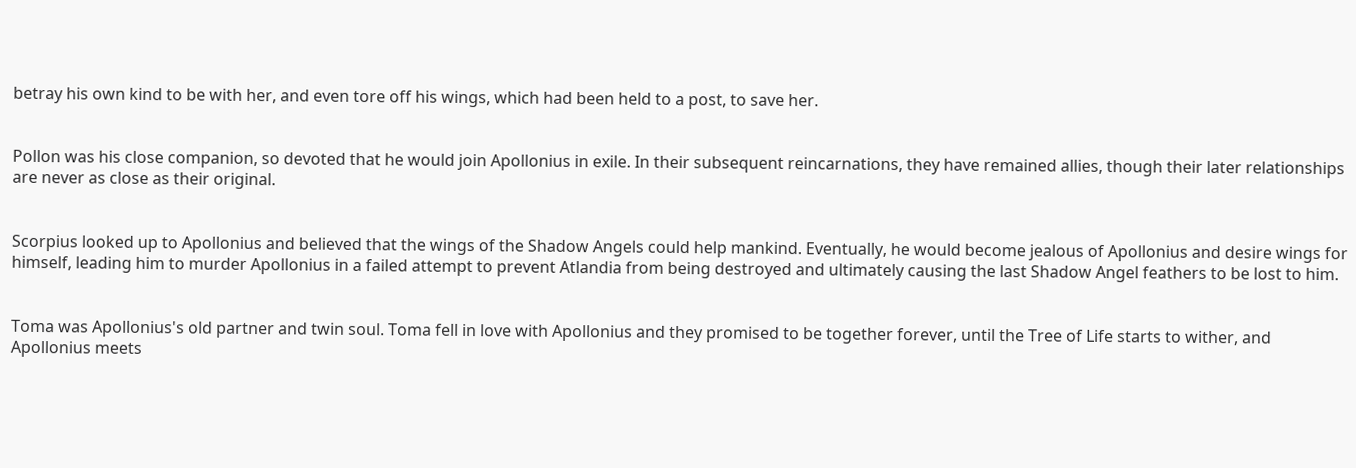betray his own kind to be with her, and even tore off his wings, which had been held to a post, to save her.


Pollon was his close companion, so devoted that he would join Apollonius in exile. In their subsequent reincarnations, they have remained allies, though their later relationships are never as close as their original.


Scorpius looked up to Apollonius and believed that the wings of the Shadow Angels could help mankind. Eventually, he would become jealous of Apollonius and desire wings for himself, leading him to murder Apollonius in a failed attempt to prevent Atlandia from being destroyed and ultimately causing the last Shadow Angel feathers to be lost to him.


Toma was Apollonius's old partner and twin soul. Toma fell in love with Apollonius and they promised to be together forever, until the Tree of Life starts to wither, and Apollonius meets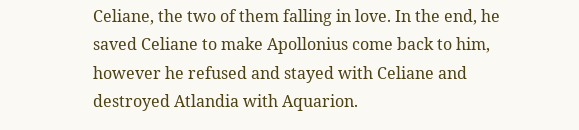Celiane, the two of them falling in love. In the end, he saved Celiane to make Apollonius come back to him, however he refused and stayed with Celiane and destroyed Atlandia with Aquarion.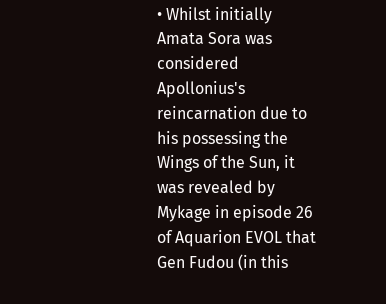• Whilst initially Amata Sora was considered Apollonius's reincarnation due to his possessing the Wings of the Sun, it was revealed by Mykage in episode 26 of Aquarion EVOL that Gen Fudou (in this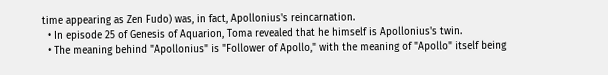time appearing as Zen Fudo) was, in fact, Apollonius's reincarnation.
  • In episode 25 of Genesis of Aquarion, Toma revealed that he himself is Apollonius's twin.
  • The meaning behind "Apollonius" is "Follower of Apollo," with the meaning of "Apollo" itself being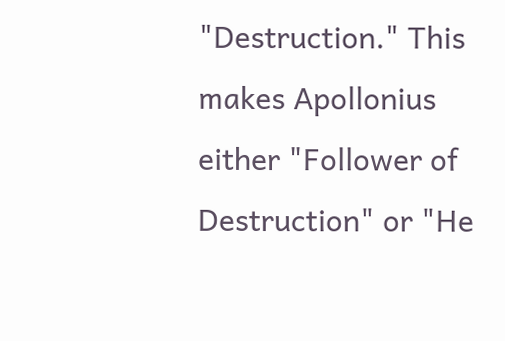"Destruction." This makes Apollonius either "Follower of Destruction" or "He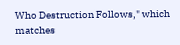Who Destruction Follows," which matches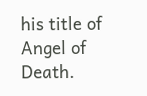his title of Angel of Death.